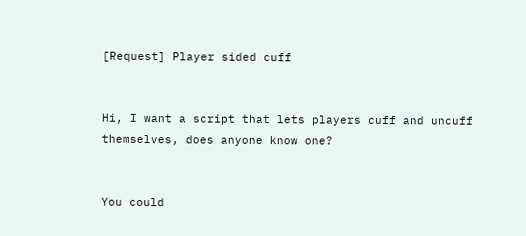[Request] Player sided cuff


Hi, I want a script that lets players cuff and uncuff themselves, does anyone know one?


You could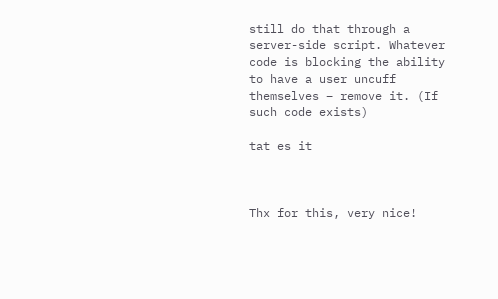still do that through a server-side script. Whatever code is blocking the ability to have a user uncuff themselves – remove it. (If such code exists)

tat es it



Thx for this, very nice!